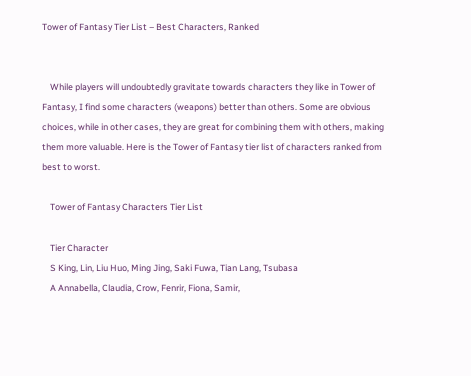Tower of Fantasy Tier List – Best Characters, Ranked


    While players will undoubtedly gravitate towards characters they like in Tower of Fantasy, I find some characters (weapons) better than others. Some are obvious choices, while in other cases, they are great for combining them with others, making them more valuable. Here is the Tower of Fantasy tier list of characters ranked from best to worst.

    Tower of Fantasy Characters Tier List

    Tier Character
    S King, Lin, Liu Huo, Ming Jing, Saki Fuwa, Tian Lang, Tsubasa
    A Annabella, Claudia, Crow, Fenrir, Fiona, Samir,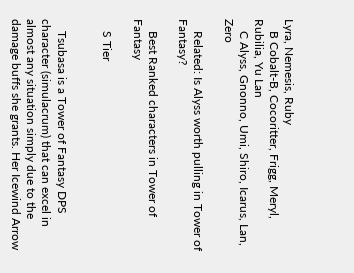Lyra, Nemesis, Ruby
    B Cobalt-B, Cocoritter, Frigg, Meryl, Rubilia, Yu Lan
    C Alyss, Gnonno, Umi, Shiro, Icarus, Lan, Zero

    Related: Is Alyss worth pulling in Tower of Fantasy?

    Best Ranked characters in Tower of Fantasy

    S Tier


    Tsubasa is a Tower of Fantasy DPS character (simulacrum) that can excel in almost any situation simply due to the damage buffs she grants. Her Icewind Arrow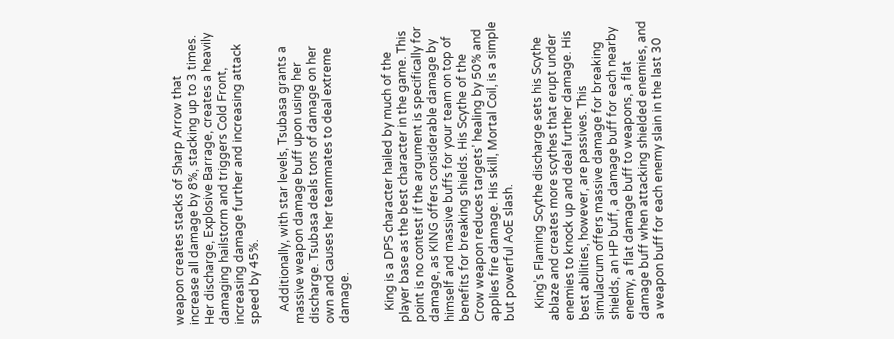weapon creates stacks of Sharp Arrow that increase all damage by 8%, stacking up to 3 times. Her discharge, Explosive Barrage, creates a heavily damaging hailstorm and triggers Cold Front, increasing damage further and increasing attack speed by 45%.

    Additionally, with star levels, Tsubasa grants a massive weapon damage buff upon using her discharge. Tsubasa deals tons of damage on her own and causes her teammates to deal extreme damage.


    King is a DPS character hailed by much of the player base as the best character in the game. This point is no contest if the argument is specifically for damage, as KING offers considerable damage by himself and massive buffs for your team on top of benefits for breaking shields. His Scythe of the Crow weapon reduces targets’ healing by 50% and applies fire damage. His skill, Mortal Coil, is a simple but powerful AoE slash.

    King’s Flaming Scythe discharge sets his Scythe ablaze and creates more scythes that erupt under enemies to knock up and deal further damage. His best abilities, however, are passives. This simulacrum offers massive damage for breaking shields, an HP buff, a damage buff for each nearby enemy, a flat damage buff to weapons, a flat damage buff when attacking shielded enemies, and a weapon buff for each enemy slain in the last 30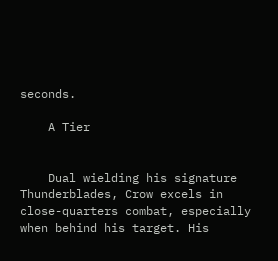seconds.

    A Tier


    Dual wielding his signature Thunderblades, Crow excels in close-quarters combat, especially when behind his target. His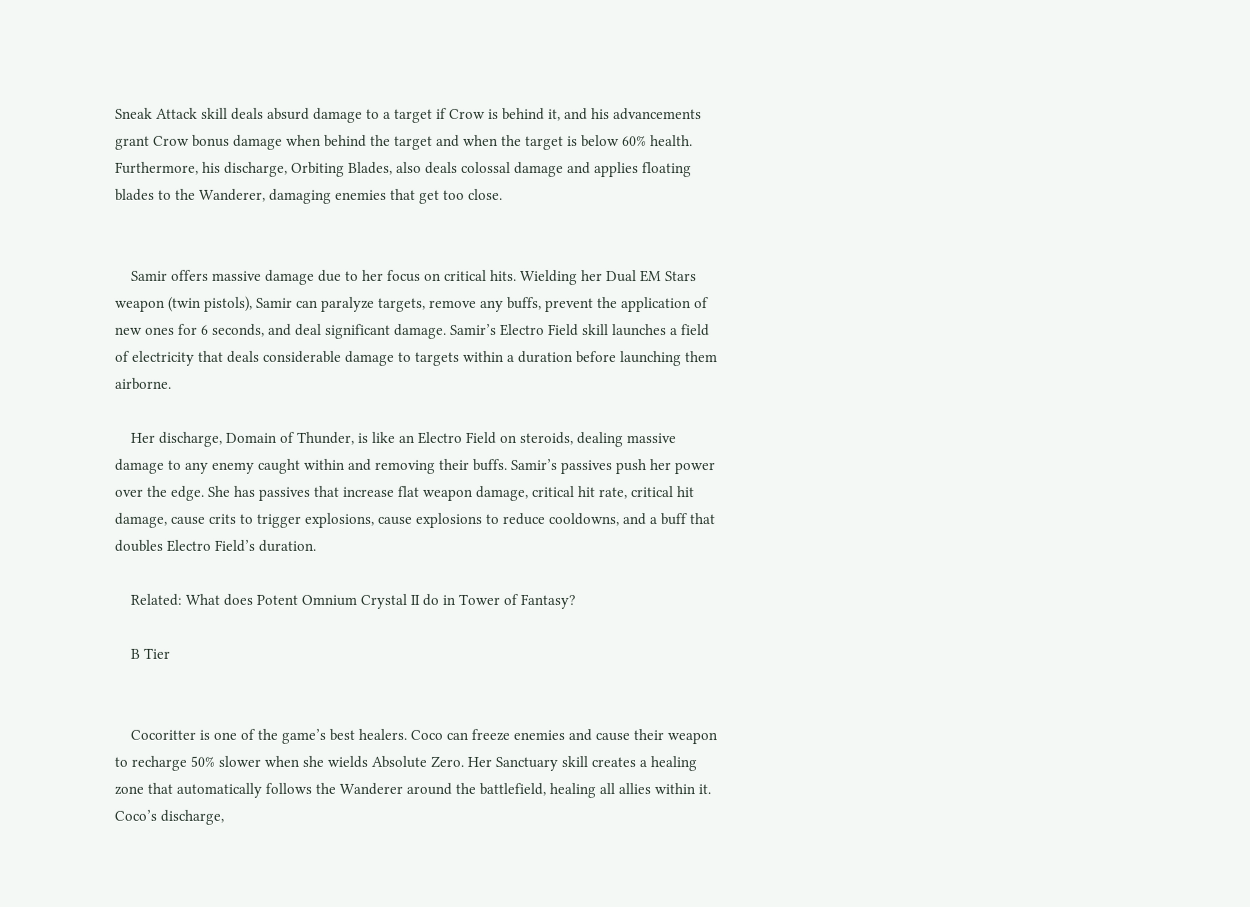Sneak Attack skill deals absurd damage to a target if Crow is behind it, and his advancements grant Crow bonus damage when behind the target and when the target is below 60% health. Furthermore, his discharge, Orbiting Blades, also deals colossal damage and applies floating blades to the Wanderer, damaging enemies that get too close.


    Samir offers massive damage due to her focus on critical hits. Wielding her Dual EM Stars weapon (twin pistols), Samir can paralyze targets, remove any buffs, prevent the application of new ones for 6 seconds, and deal significant damage. Samir’s Electro Field skill launches a field of electricity that deals considerable damage to targets within a duration before launching them airborne.

    Her discharge, Domain of Thunder, is like an Electro Field on steroids, dealing massive damage to any enemy caught within and removing their buffs. Samir’s passives push her power over the edge. She has passives that increase flat weapon damage, critical hit rate, critical hit damage, cause crits to trigger explosions, cause explosions to reduce cooldowns, and a buff that doubles Electro Field’s duration.

    Related: What does Potent Omnium Crystal II do in Tower of Fantasy?

    B Tier


    Cocoritter is one of the game’s best healers. Coco can freeze enemies and cause their weapon to recharge 50% slower when she wields Absolute Zero. Her Sanctuary skill creates a healing zone that automatically follows the Wanderer around the battlefield, healing all allies within it. Coco’s discharge,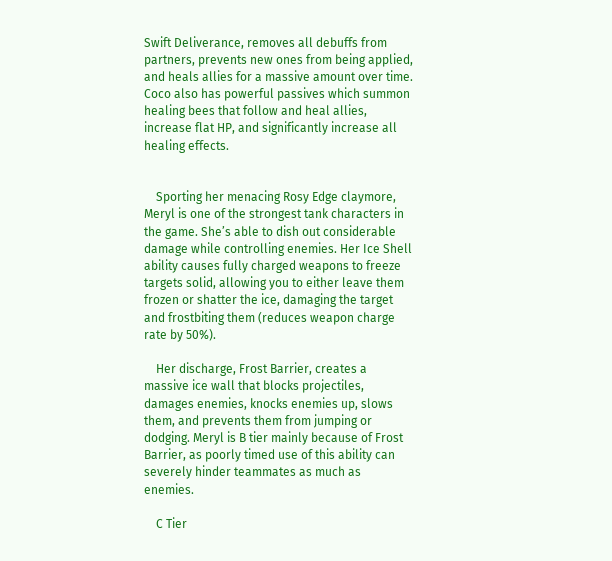Swift Deliverance, removes all debuffs from partners, prevents new ones from being applied, and heals allies for a massive amount over time. Coco also has powerful passives which summon healing bees that follow and heal allies, increase flat HP, and significantly increase all healing effects.


    Sporting her menacing Rosy Edge claymore, Meryl is one of the strongest tank characters in the game. She’s able to dish out considerable damage while controlling enemies. Her Ice Shell ability causes fully charged weapons to freeze targets solid, allowing you to either leave them frozen or shatter the ice, damaging the target and frostbiting them (reduces weapon charge rate by 50%).

    Her discharge, Frost Barrier, creates a massive ice wall that blocks projectiles, damages enemies, knocks enemies up, slows them, and prevents them from jumping or dodging. Meryl is B tier mainly because of Frost Barrier, as poorly timed use of this ability can severely hinder teammates as much as enemies.

    C Tier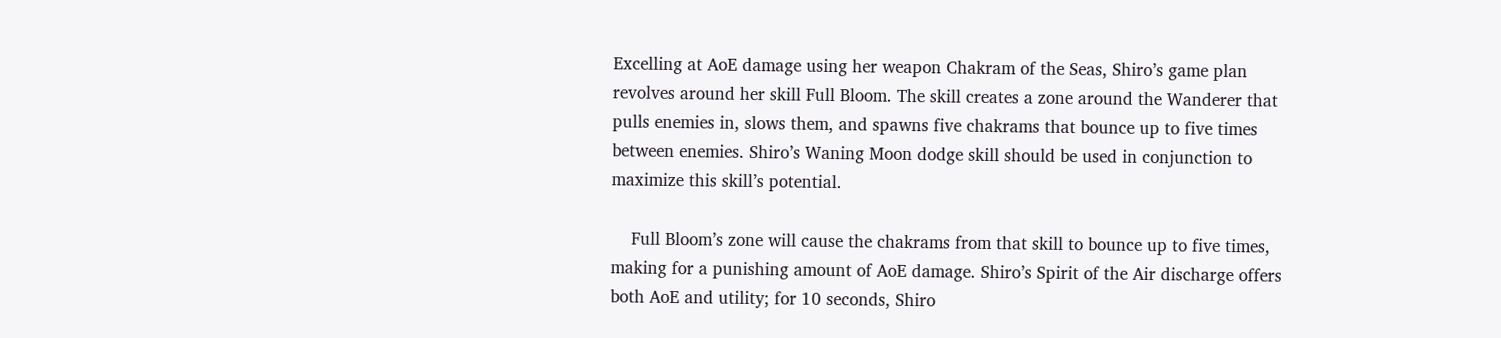Excelling at AoE damage using her weapon Chakram of the Seas, Shiro’s game plan revolves around her skill Full Bloom. The skill creates a zone around the Wanderer that pulls enemies in, slows them, and spawns five chakrams that bounce up to five times between enemies. Shiro’s Waning Moon dodge skill should be used in conjunction to maximize this skill’s potential.

    Full Bloom’s zone will cause the chakrams from that skill to bounce up to five times, making for a punishing amount of AoE damage. Shiro’s Spirit of the Air discharge offers both AoE and utility; for 10 seconds, Shiro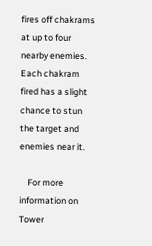fires off chakrams at up to four nearby enemies. Each chakram fired has a slight chance to stun the target and enemies near it.

    For more information on Tower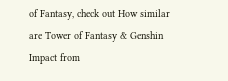of Fantasy, check out How similar are Tower of Fantasy & Genshin Impact from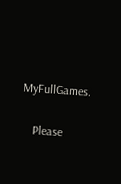MyFullGames.


    Please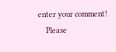enter your comment!
    Please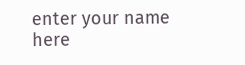enter your name here